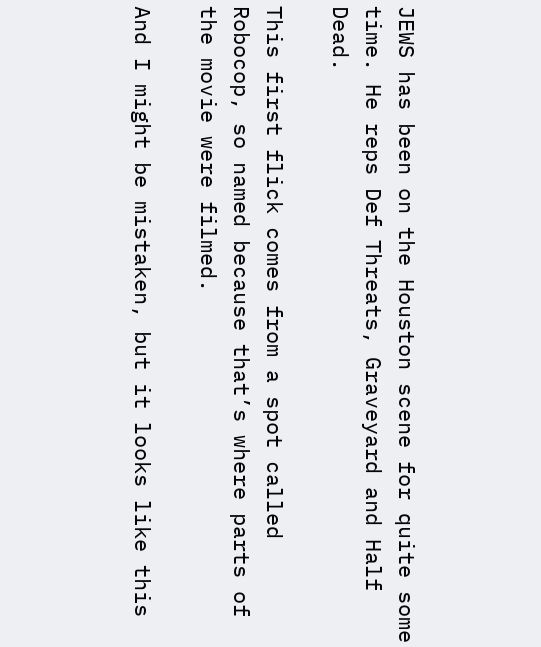JEWS has been on the Houston scene for quite some time. He reps Def Threats, Graveyard and Half Dead.

This first flick comes from a spot called Robocop, so named because that’s where parts of the movie were filmed.

And I might be mistaken, but it looks like this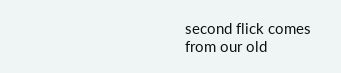second flick comes from our old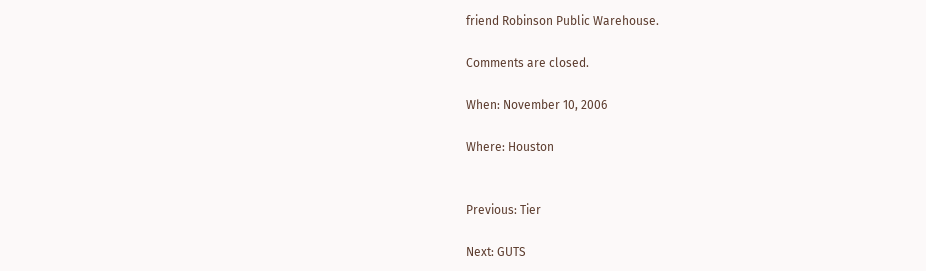friend Robinson Public Warehouse.

Comments are closed.

When: November 10, 2006

Where: Houston


Previous: Tier

Next: GUTS